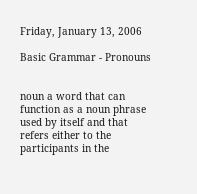Friday, January 13, 2006

Basic Grammar - Pronouns


noun a word that can function as a noun phrase used by itself and that refers either to the participants in the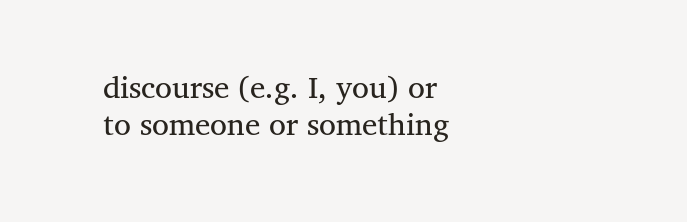discourse (e.g. I, you) or to someone or something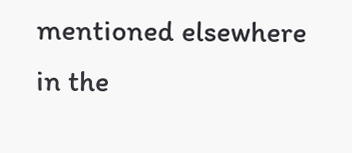mentioned elsewhere in the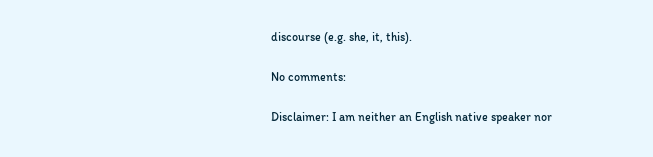discourse (e.g. she, it, this).

No comments:

Disclaimer: I am neither an English native speaker nor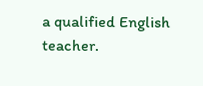a qualified English teacher.